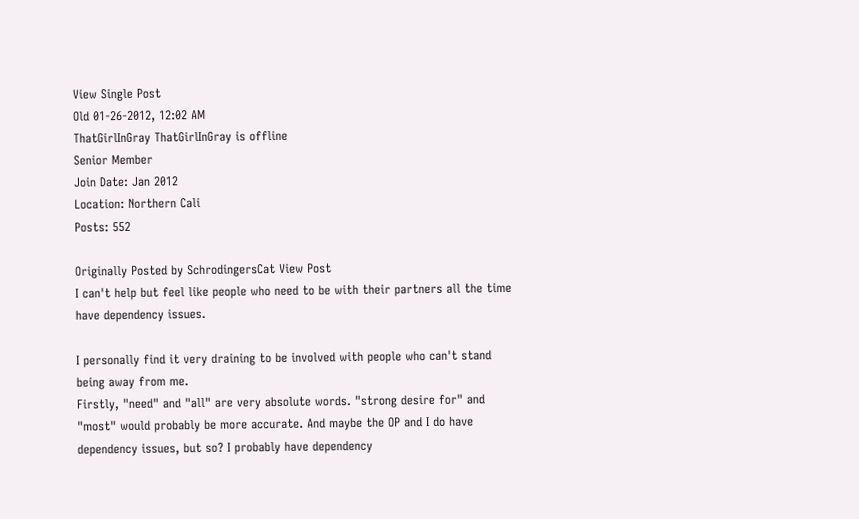View Single Post
Old 01-26-2012, 12:02 AM
ThatGirlInGray ThatGirlInGray is offline
Senior Member
Join Date: Jan 2012
Location: Northern Cali
Posts: 552

Originally Posted by SchrodingersCat View Post
I can't help but feel like people who need to be with their partners all the time have dependency issues.

I personally find it very draining to be involved with people who can't stand being away from me.
Firstly, "need" and "all" are very absolute words. "strong desire for" and "most" would probably be more accurate. And maybe the OP and I do have dependency issues, but so? I probably have dependency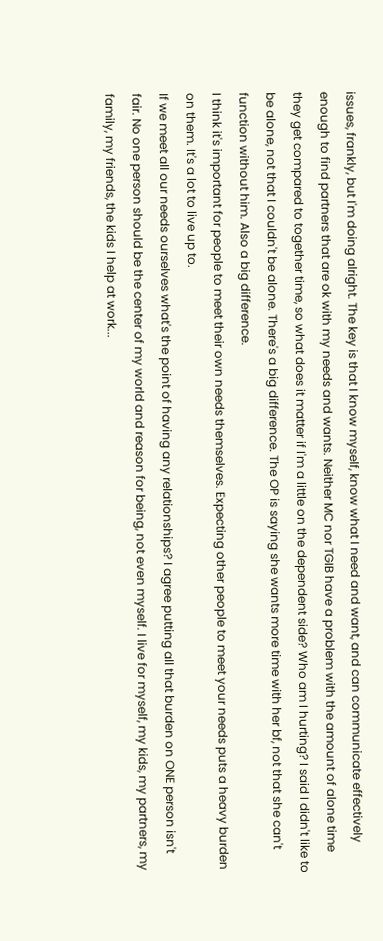issues, frankly, but I'm doing alright. The key is that I know myself, know what I need and want, and can communicate effectively enough to find partners that are ok with my needs and wants. Neither MC nor TGIB have a problem with the amount of alone time they get compared to together time, so what does it matter if I'm a little on the dependent side? Who am I hurting? I said I didn't like to be alone, not that I couldn't be alone. There's a big difference. The OP is saying she wants more time with her bf, not that she can't function without him. Also a big difference.
I think it's important for people to meet their own needs themselves. Expecting other people to meet your needs puts a heavy burden on them. It's a lot to live up to.
If we meet all our needs ourselves what's the point of having any relationships? I agree putting all that burden on ONE person isn't fair. No one person should be the center of my world and reason for being, not even myself. I live for myself, my kids, my partners, my family, my friends, the kids I help at work...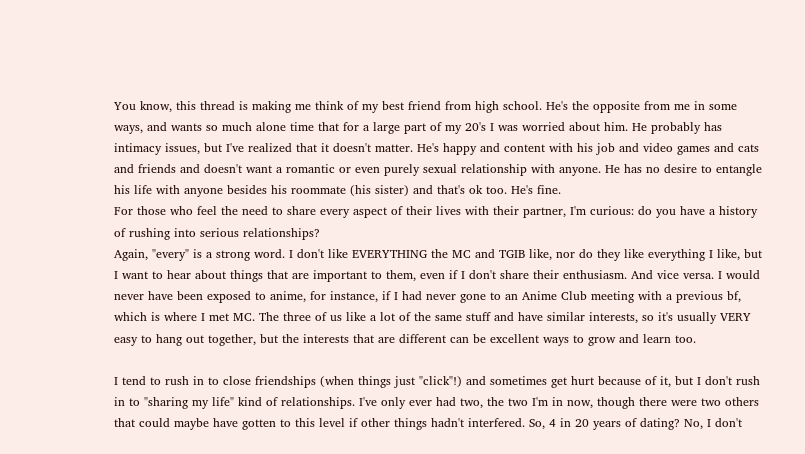You know, this thread is making me think of my best friend from high school. He's the opposite from me in some ways, and wants so much alone time that for a large part of my 20's I was worried about him. He probably has intimacy issues, but I've realized that it doesn't matter. He's happy and content with his job and video games and cats and friends and doesn't want a romantic or even purely sexual relationship with anyone. He has no desire to entangle his life with anyone besides his roommate (his sister) and that's ok too. He's fine.
For those who feel the need to share every aspect of their lives with their partner, I'm curious: do you have a history of rushing into serious relationships?
Again, "every" is a strong word. I don't like EVERYTHING the MC and TGIB like, nor do they like everything I like, but I want to hear about things that are important to them, even if I don't share their enthusiasm. And vice versa. I would never have been exposed to anime, for instance, if I had never gone to an Anime Club meeting with a previous bf, which is where I met MC. The three of us like a lot of the same stuff and have similar interests, so it's usually VERY easy to hang out together, but the interests that are different can be excellent ways to grow and learn too.

I tend to rush in to close friendships (when things just "click"!) and sometimes get hurt because of it, but I don't rush in to "sharing my life" kind of relationships. I've only ever had two, the two I'm in now, though there were two others that could maybe have gotten to this level if other things hadn't interfered. So, 4 in 20 years of dating? No, I don't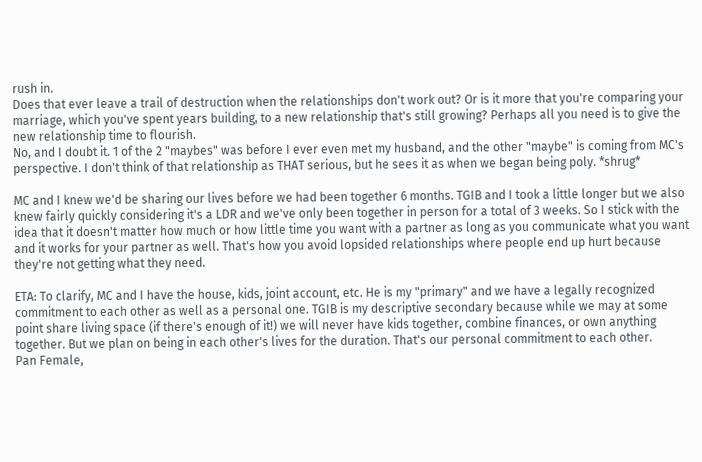rush in.
Does that ever leave a trail of destruction when the relationships don't work out? Or is it more that you're comparing your marriage, which you've spent years building, to a new relationship that's still growing? Perhaps all you need is to give the new relationship time to flourish.
No, and I doubt it. 1 of the 2 "maybes" was before I ever even met my husband, and the other "maybe" is coming from MC's perspective. I don't think of that relationship as THAT serious, but he sees it as when we began being poly. *shrug*

MC and I knew we'd be sharing our lives before we had been together 6 months. TGIB and I took a little longer but we also knew fairly quickly considering it's a LDR and we've only been together in person for a total of 3 weeks. So I stick with the idea that it doesn't matter how much or how little time you want with a partner as long as you communicate what you want and it works for your partner as well. That's how you avoid lopsided relationships where people end up hurt because they're not getting what they need.

ETA: To clarify, MC and I have the house, kids, joint account, etc. He is my "primary" and we have a legally recognized commitment to each other as well as a personal one. TGIB is my descriptive secondary because while we may at some point share living space (if there's enough of it!) we will never have kids together, combine finances, or own anything together. But we plan on being in each other's lives for the duration. That's our personal commitment to each other.
Pan Female,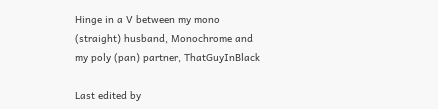Hinge in a V between my mono (straight) husband, Monochrome and my poly (pan) partner, ThatGuyInBlack

Last edited by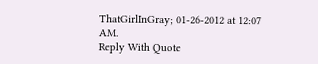ThatGirlInGray; 01-26-2012 at 12:07 AM.
Reply With Quote